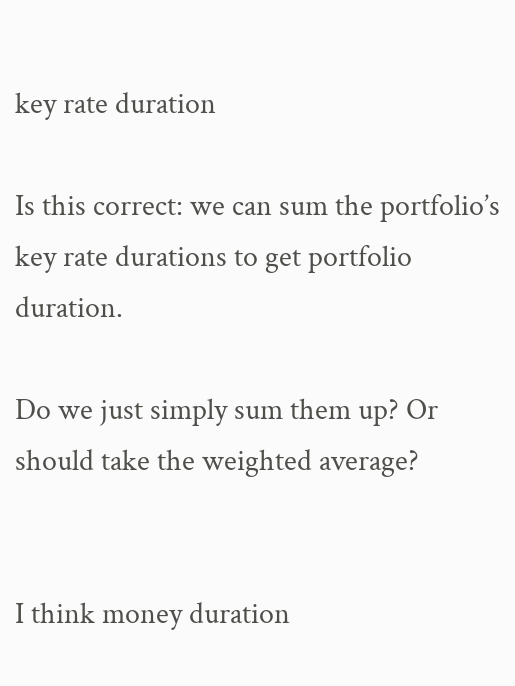key rate duration

Is this correct: we can sum the portfolio’s key rate durations to get portfolio duration.

Do we just simply sum them up? Or should take the weighted average?


I think money duration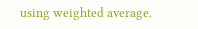using weighted average.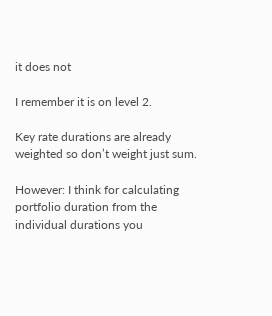it does not

I remember it is on level 2.

Key rate durations are already weighted so don’t weight just sum.

However: I think for calculating portfolio duration from the individual durations you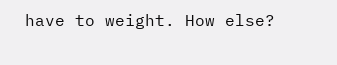have to weight. How else?